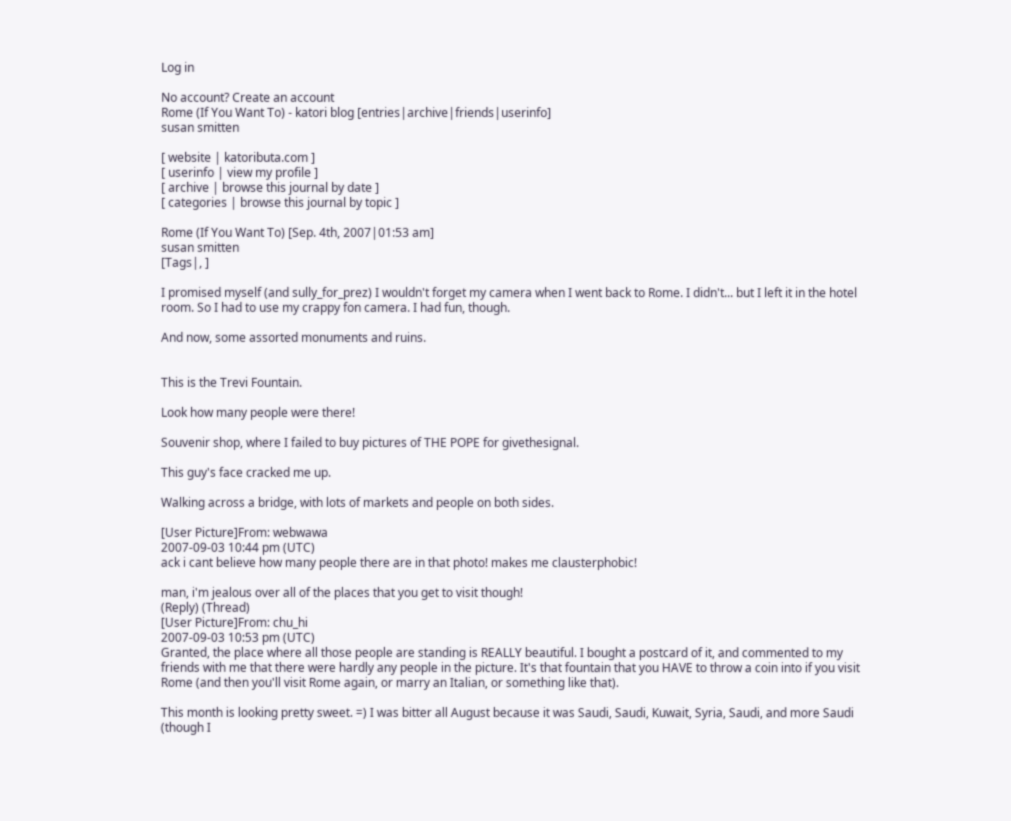Log in

No account? Create an account
Rome (If You Want To) - katori blog [entries|archive|friends|userinfo]
susan smitten

[ website | katoributa.com ]
[ userinfo | view my profile ]
[ archive | browse this journal by date ]
[ categories | browse this journal by topic ]

Rome (If You Want To) [Sep. 4th, 2007|01:53 am]
susan smitten
[Tags|, ]

I promised myself (and sully_for_prez) I wouldn't forget my camera when I went back to Rome. I didn't... but I left it in the hotel room. So I had to use my crappy fon camera. I had fun, though.

And now, some assorted monuments and ruins.


This is the Trevi Fountain.

Look how many people were there!

Souvenir shop, where I failed to buy pictures of THE POPE for givethesignal.

This guy's face cracked me up.

Walking across a bridge, with lots of markets and people on both sides.

[User Picture]From: webwawa
2007-09-03 10:44 pm (UTC)
ack i cant believe how many people there are in that photo! makes me clausterphobic!

man, i'm jealous over all of the places that you get to visit though!
(Reply) (Thread)
[User Picture]From: chu_hi
2007-09-03 10:53 pm (UTC)
Granted, the place where all those people are standing is REALLY beautiful. I bought a postcard of it, and commented to my friends with me that there were hardly any people in the picture. It's that fountain that you HAVE to throw a coin into if you visit Rome (and then you'll visit Rome again, or marry an Italian, or something like that).

This month is looking pretty sweet. =) I was bitter all August because it was Saudi, Saudi, Kuwait, Syria, Saudi, and more Saudi (though I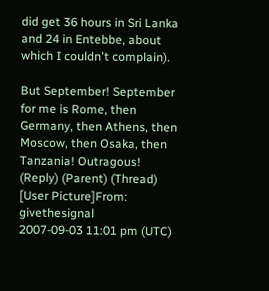did get 36 hours in Sri Lanka and 24 in Entebbe, about which I couldn't complain).

But September! September for me is Rome, then Germany, then Athens, then Moscow, then Osaka, then Tanzania! Outragous!
(Reply) (Parent) (Thread)
[User Picture]From: givethesignal
2007-09-03 11:01 pm (UTC)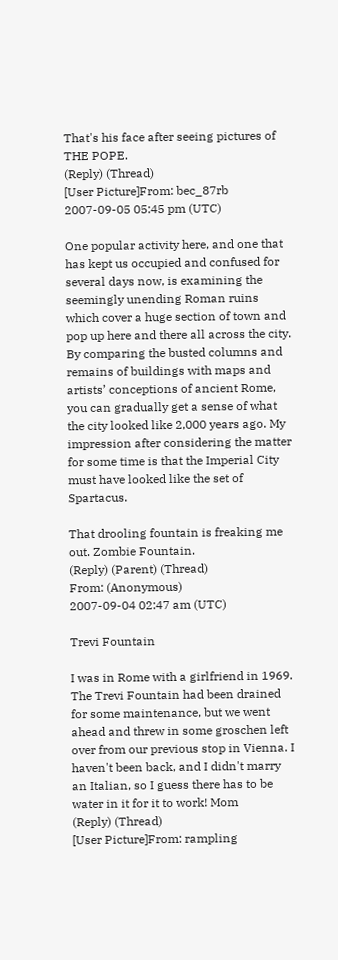That's his face after seeing pictures of THE POPE.
(Reply) (Thread)
[User Picture]From: bec_87rb
2007-09-05 05:45 pm (UTC)

One popular activity here, and one that has kept us occupied and confused for several days now, is examining the seemingly unending Roman ruins which cover a huge section of town and pop up here and there all across the city. By comparing the busted columns and remains of buildings with maps and artists’ conceptions of ancient Rome, you can gradually get a sense of what the city looked like 2,000 years ago. My impression after considering the matter for some time is that the Imperial City must have looked like the set of Spartacus.

That drooling fountain is freaking me out. Zombie Fountain.
(Reply) (Parent) (Thread)
From: (Anonymous)
2007-09-04 02:47 am (UTC)

Trevi Fountain

I was in Rome with a girlfriend in 1969. The Trevi Fountain had been drained for some maintenance, but we went ahead and threw in some groschen left over from our previous stop in Vienna. I haven't been back, and I didn't marry an Italian, so I guess there has to be water in it for it to work! Mom
(Reply) (Thread)
[User Picture]From: rampling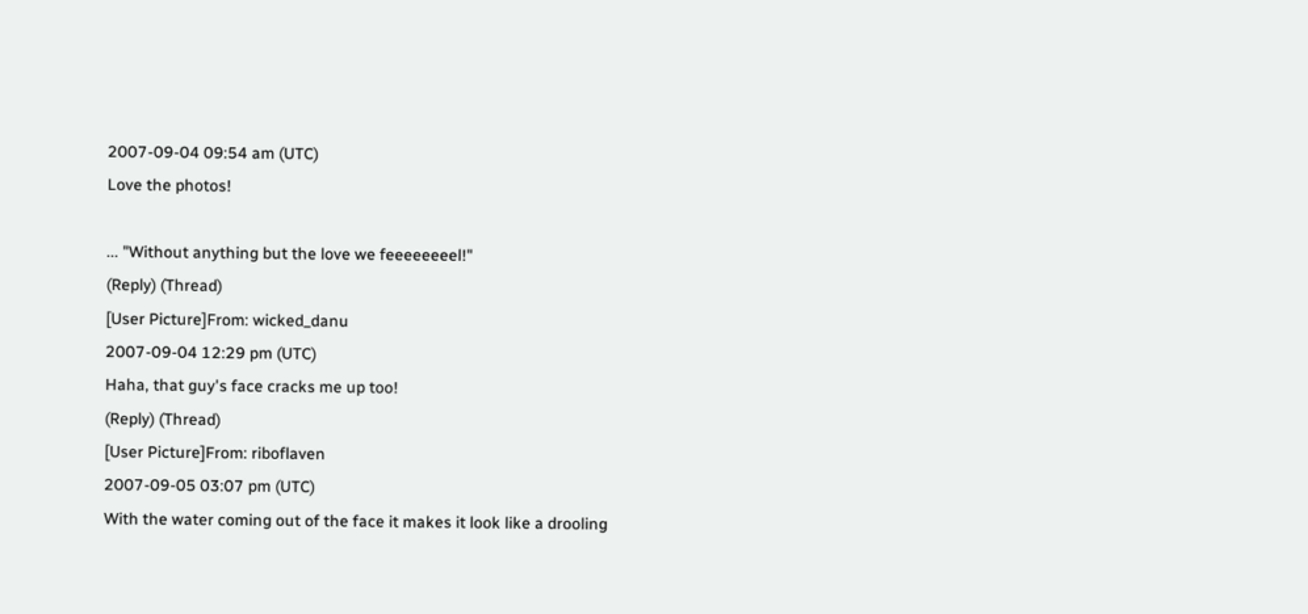2007-09-04 09:54 am (UTC)
Love the photos!

... "Without anything but the love we feeeeeeeel!"
(Reply) (Thread)
[User Picture]From: wicked_danu
2007-09-04 12:29 pm (UTC)
Haha, that guy's face cracks me up too!
(Reply) (Thread)
[User Picture]From: riboflaven
2007-09-05 03:07 pm (UTC)
With the water coming out of the face it makes it look like a drooling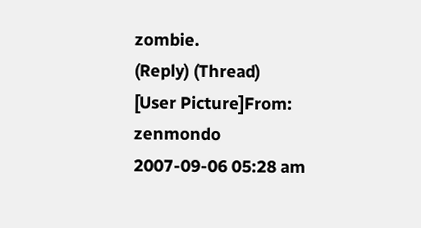zombie.
(Reply) (Thread)
[User Picture]From: zenmondo
2007-09-06 05:28 am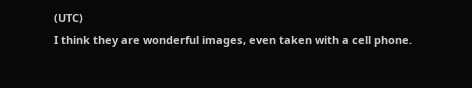(UTC)
I think they are wonderful images, even taken with a cell phone.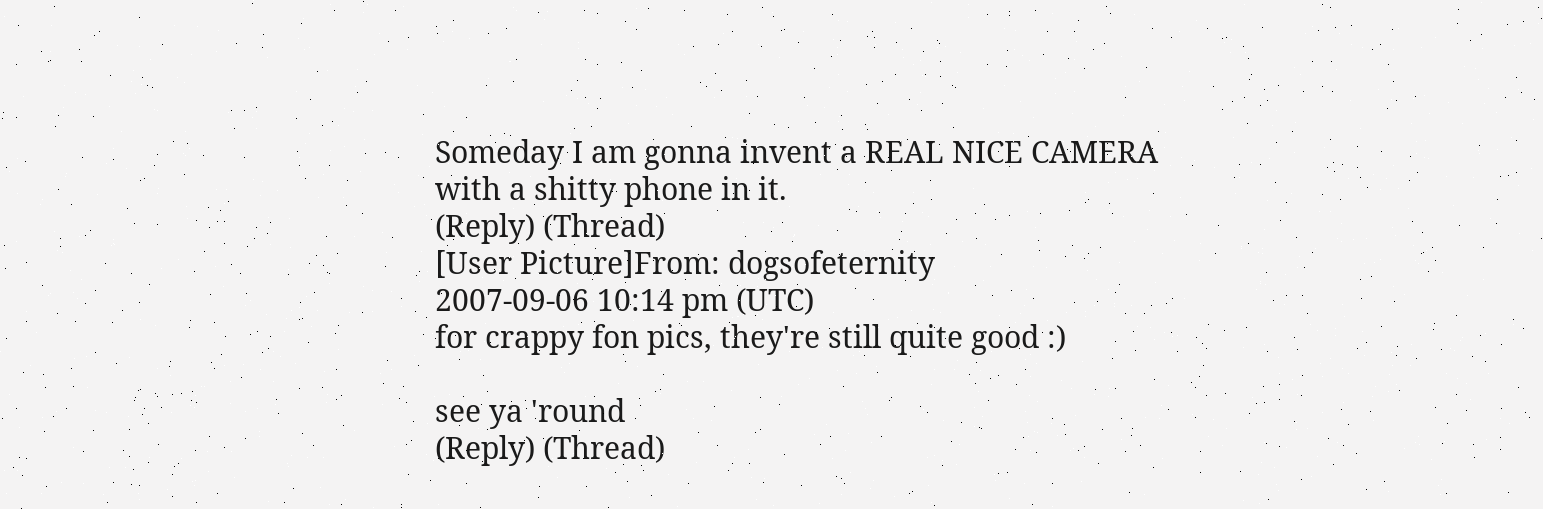Someday I am gonna invent a REAL NICE CAMERA with a shitty phone in it.
(Reply) (Thread)
[User Picture]From: dogsofeternity
2007-09-06 10:14 pm (UTC)
for crappy fon pics, they're still quite good :)

see ya 'round
(Reply) (Thread)